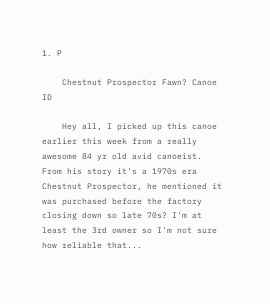1. P

    Chestnut Prospector Fawn? Canoe ID

    Hey all, I picked up this canoe earlier this week from a really awesome 84 yr old avid canoeist. From his story it's a 1970s era Chestnut Prospector, he mentioned it was purchased before the factory closing down so late 70s? I'm at least the 3rd owner so I'm not sure how reliable that...